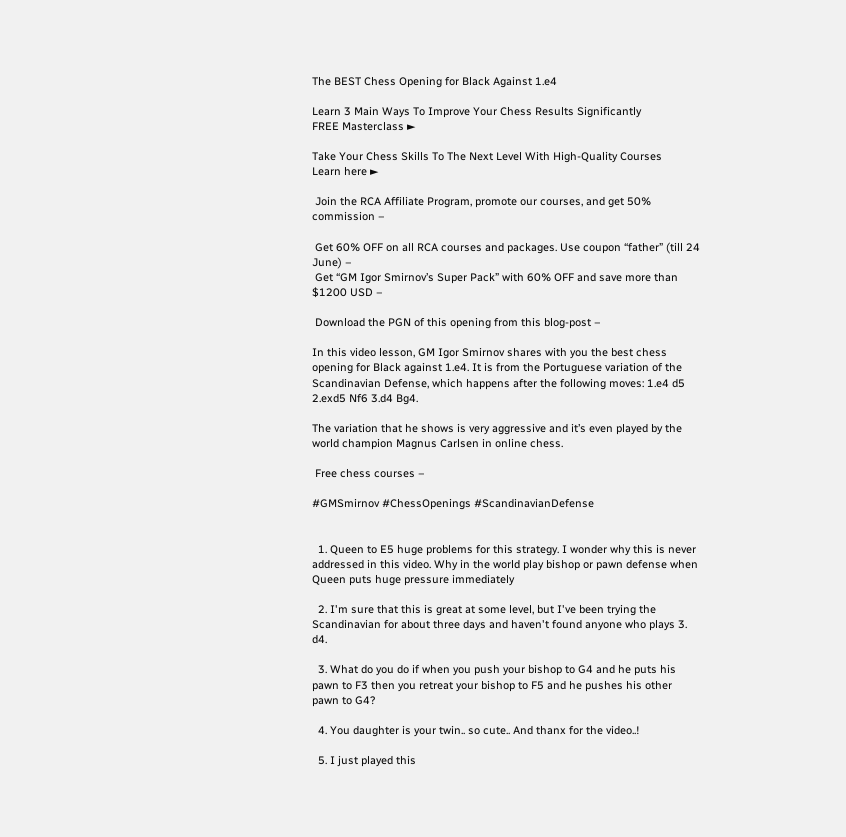The BEST Chess Opening for Black Against 1.e4

Learn 3 Main Ways To Improve Your Chess Results Significantly
FREE Masterclass ►

Take Your Chess Skills To The Next Level With High-Quality Courses
Learn here ►

 Join the RCA Affiliate Program, promote our courses, and get 50% commission –

 Get 60% OFF on all RCA courses and packages. Use coupon “father” (till 24 June) –
 Get “GM Igor Smirnov’s Super Pack” with 60% OFF and save more than $1200 USD –

 Download the PGN of this opening from this blog-post –

In this video lesson, GM Igor Smirnov shares with you the best chess opening for Black against 1.e4. It is from the Portuguese variation of the Scandinavian Defense, which happens after the following moves: 1.e4 d5 2.exd5 Nf6 3.d4 Bg4.

The variation that he shows is very aggressive and it’s even played by the world champion Magnus Carlsen in online chess.

 Free chess courses –

#GMSmirnov #ChessOpenings #ScandinavianDefense


  1. Queen to E5 huge problems for this strategy. I wonder why this is never addressed in this video. Why in the world play bishop or pawn defense when Queen puts huge pressure immediately

  2. I'm sure that this is great at some level, but I've been trying the Scandinavian for about three days and haven't found anyone who plays 3. d4.

  3. What do you do if when you push your bishop to G4 and he puts his pawn to F3 then you retreat your bishop to F5 and he pushes his other pawn to G4?

  4. You daughter is your twin.. so cute.. And thanx for the video..!

  5. I just played this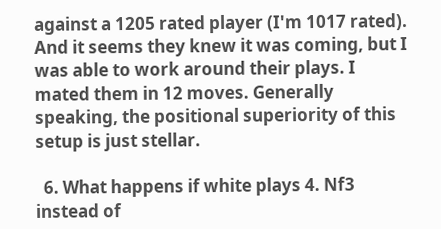against a 1205 rated player (I'm 1017 rated). And it seems they knew it was coming, but I was able to work around their plays. I mated them in 12 moves. Generally speaking, the positional superiority of this setup is just stellar.

  6. What happens if white plays 4. Nf3 instead of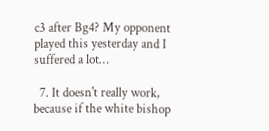c3 after Bg4? My opponent played this yesterday and I suffered a lot…

  7. It doesn't really work, because if the white bishop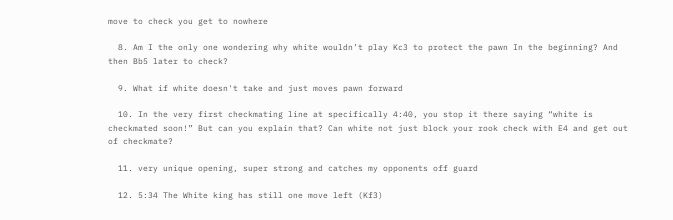move to check you get to nowhere

  8. Am I the only one wondering why white wouldn’t play Kc3 to protect the pawn In the beginning? And then Bb5 later to check?

  9. What if white doesn't take and just moves pawn forward

  10. In the very first checkmating line at specifically 4:40, you stop it there saying “white is checkmated soon!” But can you explain that? Can white not just block your rook check with E4 and get out of checkmate?

  11. very unique opening, super strong and catches my opponents off guard

  12. 5:34 The White king has still one move left (Kf3)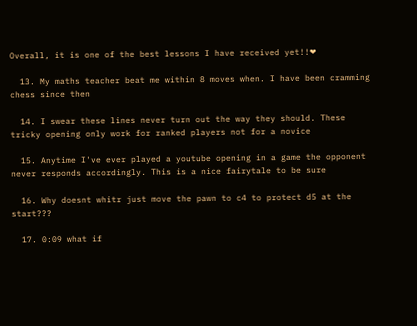Overall, it is one of the best lessons I have received yet!!❤

  13. My maths teacher beat me within 8 moves when. I have been cramming chess since then

  14. I swear these lines never turn out the way they should. These tricky opening only work for ranked players not for a novice

  15. Anytime I've ever played a youtube opening in a game the opponent never responds accordingly. This is a nice fairytale to be sure

  16. Why doesnt whitr just move the pawn to c4 to protect d5 at the start???

  17. 0:09 what if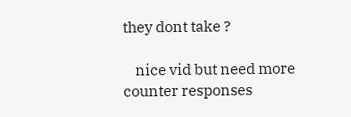they dont take ?

    nice vid but need more counter responses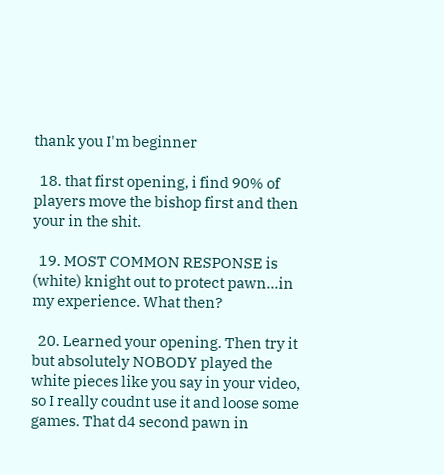thank you I'm beginner

  18. that first opening, i find 90% of players move the bishop first and then your in the shit.

  19. MOST COMMON RESPONSE is (white) knight out to protect pawn…in my experience. What then?

  20. Learned your opening. Then try it but absolutely NOBODY played the white pieces like you say in your video, so I really coudnt use it and loose some games. That d4 second pawn in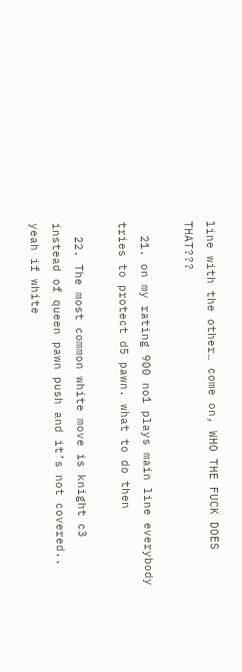line with the other… come on, WHO THE FUCK DOES THAT???

  21. on my rating 900 no1 plays main line everybody tries to protect d5 pawn. what to do then

  22. The most common white move is knight c3 instead of queen pawn push and it’s not covered.. yeah if white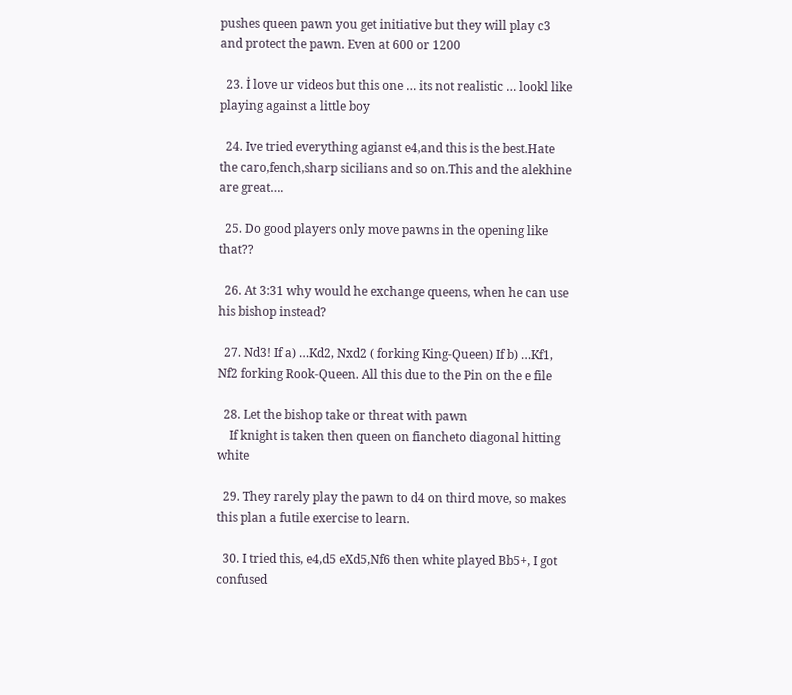pushes queen pawn you get initiative but they will play c3 and protect the pawn. Even at 600 or 1200

  23. İ love ur videos but this one … its not realistic … lookl like playing against a little boy

  24. Ive tried everything agianst e4,and this is the best.Hate the caro,fench,sharp sicilians and so on.This and the alekhine are great….

  25. Do good players only move pawns in the opening like that??

  26. At 3:31 why would he exchange queens, when he can use his bishop instead?

  27. Nd3! If a) …Kd2, Nxd2 ( forking King-Queen) If b) …Kf1, Nf2 forking Rook-Queen. All this due to the Pin on the e file

  28. Let the bishop take or threat with pawn
    If knight is taken then queen on fiancheto diagonal hitting white

  29. They rarely play the pawn to d4 on third move, so makes this plan a futile exercise to learn.

  30. I tried this, e4,d5 eXd5,Nf6 then white played Bb5+, I got confused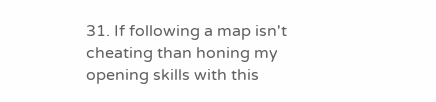31. If following a map isn't cheating than honing my opening skills with this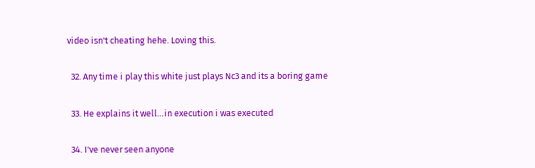video isn't cheating hehe. Loving this.

  32. Any time i play this white just plays Nc3 and its a boring game

  33. He explains it well…in execution i was executed

  34. I've never seen anyone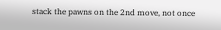stack the pawns on the 2nd move, not once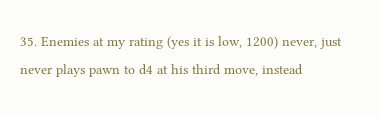35. Enemies at my rating (yes it is low, 1200) never, just never plays pawn to d4 at his third move, instead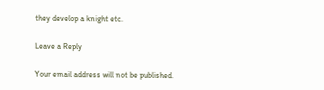they develop a knight etc.

Leave a Reply

Your email address will not be published.